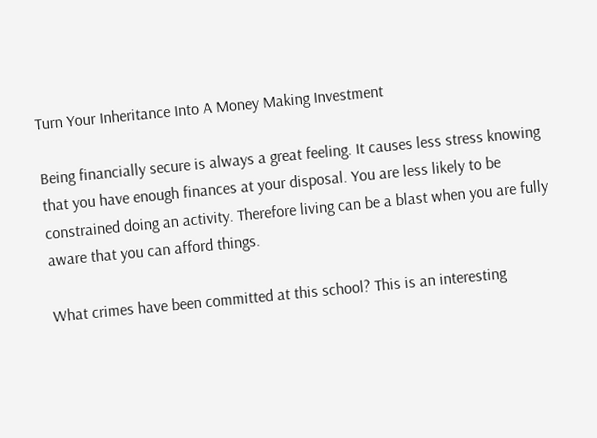Turn Your Inheritance Into A Money Making Investment

Being financially secure is always a great feeling. It causes less stress knowing that you have enough finances at your disposal. You are less likely to be constrained doing an activity. Therefore living can be a blast when you are fully aware that you can afford things.

What crimes have been committed at this school? This is an interesting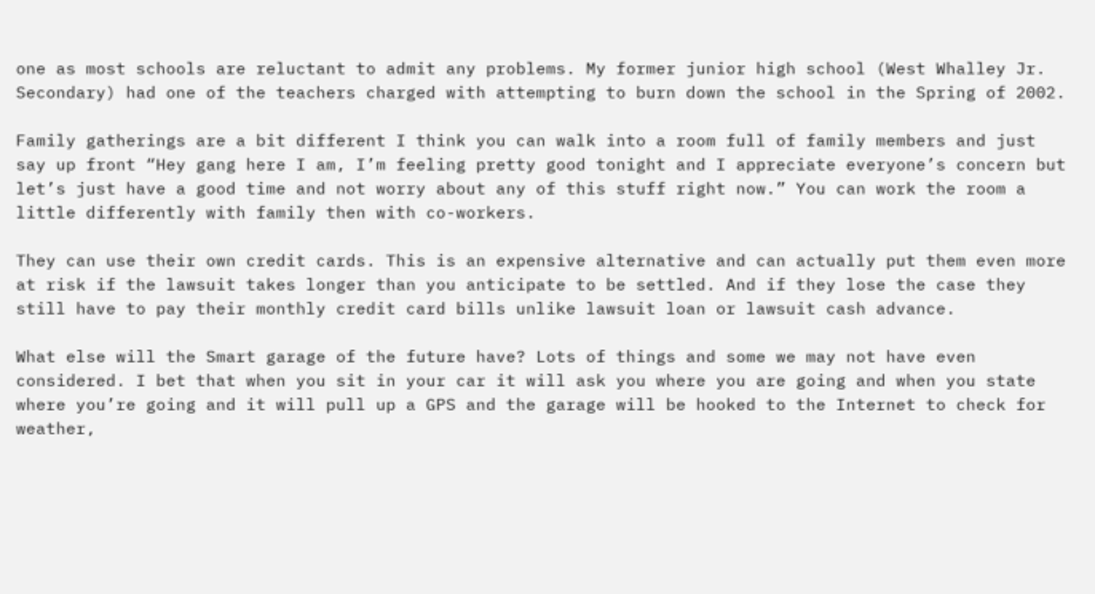one as most schools are reluctant to admit any problems. My former junior high school (West Whalley Jr. Secondary) had one of the teachers charged with attempting to burn down the school in the Spring of 2002.

Family gatherings are a bit different I think you can walk into a room full of family members and just say up front “Hey gang here I am, I’m feeling pretty good tonight and I appreciate everyone’s concern but let’s just have a good time and not worry about any of this stuff right now.” You can work the room a little differently with family then with co-workers.

They can use their own credit cards. This is an expensive alternative and can actually put them even more at risk if the lawsuit takes longer than you anticipate to be settled. And if they lose the case they still have to pay their monthly credit card bills unlike lawsuit loan or lawsuit cash advance.

What else will the Smart garage of the future have? Lots of things and some we may not have even considered. I bet that when you sit in your car it will ask you where you are going and when you state where you’re going and it will pull up a GPS and the garage will be hooked to the Internet to check for weather,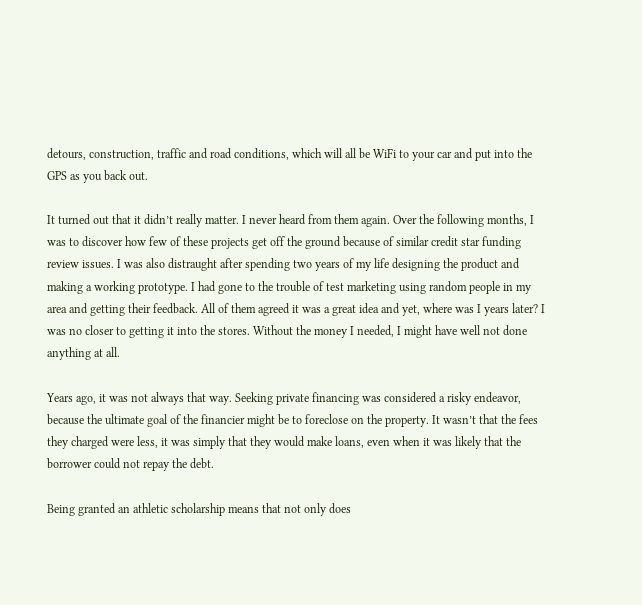detours, construction, traffic and road conditions, which will all be WiFi to your car and put into the GPS as you back out.

It turned out that it didn’t really matter. I never heard from them again. Over the following months, I was to discover how few of these projects get off the ground because of similar credit star funding review issues. I was also distraught after spending two years of my life designing the product and making a working prototype. I had gone to the trouble of test marketing using random people in my area and getting their feedback. All of them agreed it was a great idea and yet, where was I years later? I was no closer to getting it into the stores. Without the money I needed, I might have well not done anything at all.

Years ago, it was not always that way. Seeking private financing was considered a risky endeavor, because the ultimate goal of the financier might be to foreclose on the property. It wasn’t that the fees they charged were less, it was simply that they would make loans, even when it was likely that the borrower could not repay the debt.

Being granted an athletic scholarship means that not only does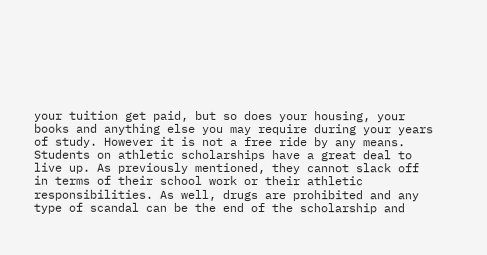your tuition get paid, but so does your housing, your books and anything else you may require during your years of study. However it is not a free ride by any means. Students on athletic scholarships have a great deal to live up. As previously mentioned, they cannot slack off in terms of their school work or their athletic responsibilities. As well, drugs are prohibited and any type of scandal can be the end of the scholarship and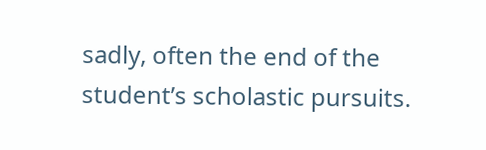sadly, often the end of the student’s scholastic pursuits.